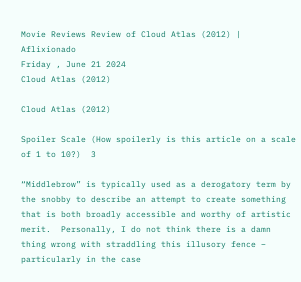Movie Reviews Review of Cloud Atlas (2012) | Aflixionado
Friday , June 21 2024
Cloud Atlas (2012)

Cloud Atlas (2012)

Spoiler Scale (How spoilerly is this article on a scale of 1 to 10?)  3

“Middlebrow” is typically used as a derogatory term by the snobby to describe an attempt to create something that is both broadly accessible and worthy of artistic merit.  Personally, I do not think there is a damn thing wrong with straddling this illusory fence – particularly in the case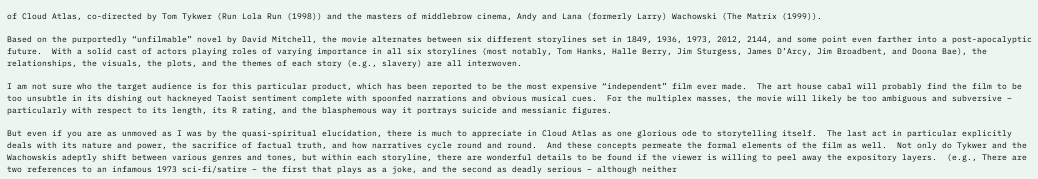of Cloud Atlas, co-directed by Tom Tykwer (Run Lola Run (1998)) and the masters of middlebrow cinema, Andy and Lana (formerly Larry) Wachowski (The Matrix (1999)).

Based on the purportedly “unfilmable” novel by David Mitchell, the movie alternates between six different storylines set in 1849, 1936, 1973, 2012, 2144, and some point even farther into a post-apocalyptic future.  With a solid cast of actors playing roles of varying importance in all six storylines (most notably, Tom Hanks, Halle Berry, Jim Sturgess, James D’Arcy, Jim Broadbent, and Doona Bae), the relationships, the visuals, the plots, and the themes of each story (e.g., slavery) are all interwoven.

I am not sure who the target audience is for this particular product, which has been reported to be the most expensive “independent” film ever made.  The art house cabal will probably find the film to be too unsubtle in its dishing out hackneyed Taoist sentiment complete with spoonfed narrations and obvious musical cues.  For the multiplex masses, the movie will likely be too ambiguous and subversive – particularly with respect to its length, its R rating, and the blasphemous way it portrays suicide and messianic figures.

But even if you are as unmoved as I was by the quasi-spiritual elucidation, there is much to appreciate in Cloud Atlas as one glorious ode to storytelling itself.  The last act in particular explicitly deals with its nature and power, the sacrifice of factual truth, and how narratives cycle round and round.  And these concepts permeate the formal elements of the film as well.  Not only do Tykwer and the Wachowskis adeptly shift between various genres and tones, but within each storyline, there are wonderful details to be found if the viewer is willing to peel away the expository layers.  (e.g., There are two references to an infamous 1973 sci-fi/satire – the first that plays as a joke, and the second as deadly serious – although neither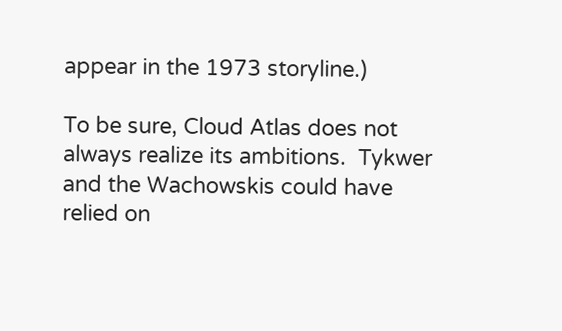appear in the 1973 storyline.)

To be sure, Cloud Atlas does not always realize its ambitions.  Tykwer and the Wachowskis could have relied on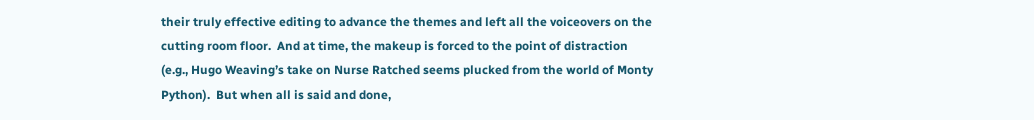their truly effective editing to advance the themes and left all the voiceovers on the cutting room floor.  And at time, the makeup is forced to the point of distraction (e.g., Hugo Weaving’s take on Nurse Ratched seems plucked from the world of Monty Python).  But when all is said and done,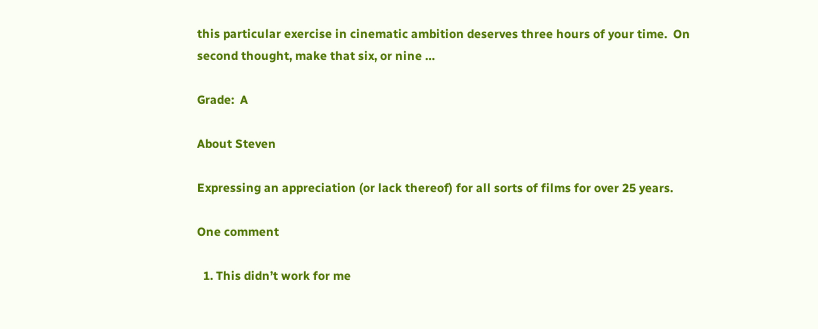this particular exercise in cinematic ambition deserves three hours of your time.  On second thought, make that six, or nine …

Grade:  A

About Steven

Expressing an appreciation (or lack thereof) for all sorts of films for over 25 years.

One comment

  1. This didn’t work for me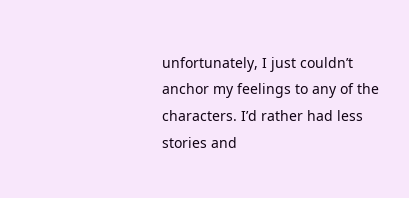unfortunately, I just couldn’t anchor my feelings to any of the characters. I’d rather had less stories and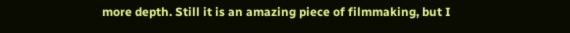more depth. Still it is an amazing piece of filmmaking, but I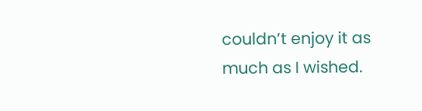couldn’t enjoy it as much as I wished.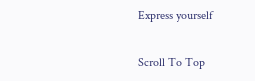Express yourself

Scroll To Top